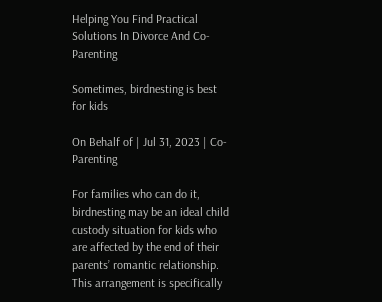Helping You Find Practical Solutions In Divorce And Co-Parenting

Sometimes, birdnesting is best for kids

On Behalf of | Jul 31, 2023 | Co-Parenting

For families who can do it, birdnesting may be an ideal child custody situation for kids who are affected by the end of their parents’ romantic relationship. This arrangement is specifically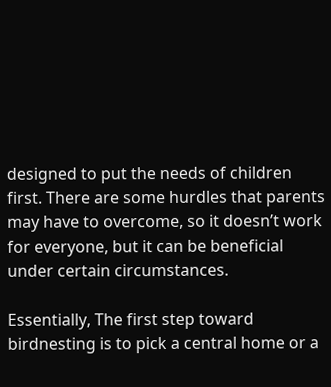designed to put the needs of children first. There are some hurdles that parents may have to overcome, so it doesn’t work for everyone, but it can be beneficial under certain circumstances.

Essentially, The first step toward birdnesting is to pick a central home or a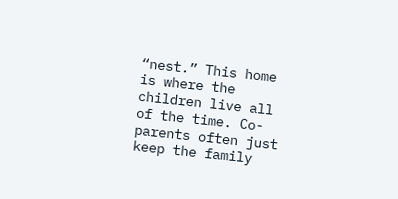“nest.” This home is where the children live all of the time. Co-parents often just keep the family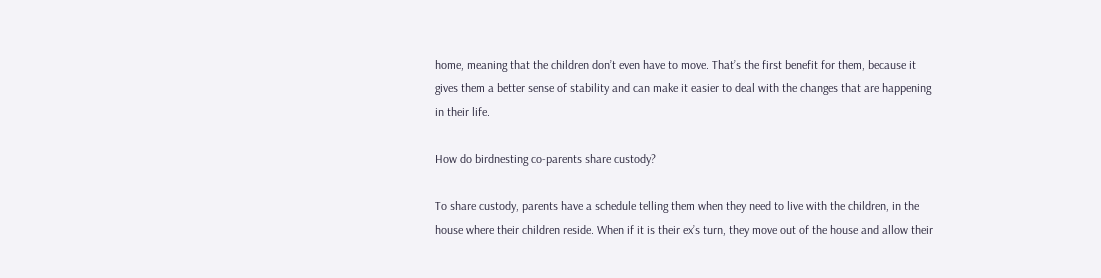home, meaning that the children don’t even have to move. That’s the first benefit for them, because it gives them a better sense of stability and can make it easier to deal with the changes that are happening in their life.

How do birdnesting co-parents share custody?

To share custody, parents have a schedule telling them when they need to live with the children, in the house where their children reside. When if it is their ex’s turn, they move out of the house and allow their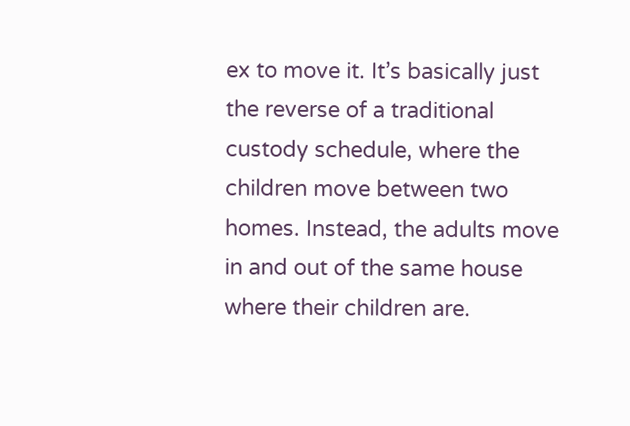ex to move it. It’s basically just the reverse of a traditional custody schedule, where the children move between two homes. Instead, the adults move in and out of the same house where their children are.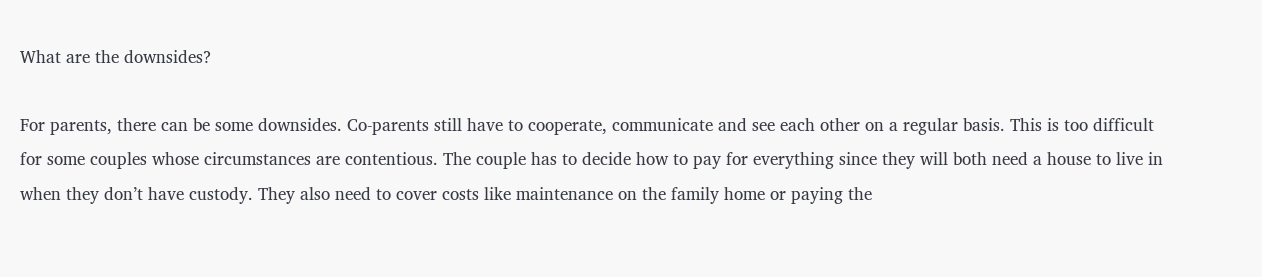What are the downsides?

For parents, there can be some downsides. Co-parents still have to cooperate, communicate and see each other on a regular basis. This is too difficult for some couples whose circumstances are contentious. The couple has to decide how to pay for everything since they will both need a house to live in when they don’t have custody. They also need to cover costs like maintenance on the family home or paying the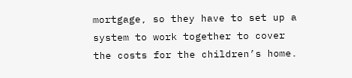mortgage, so they have to set up a system to work together to cover the costs for the children’s home.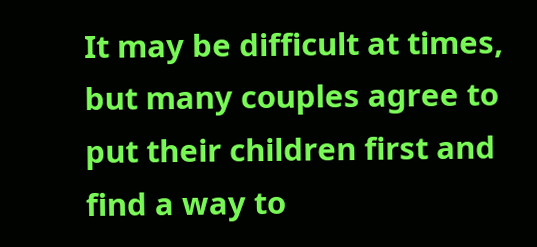It may be difficult at times, but many couples agree to put their children first and find a way to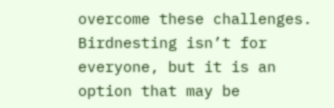overcome these challenges. Birdnesting isn’t for everyone, but it is an option that may be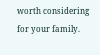worth considering for your family.